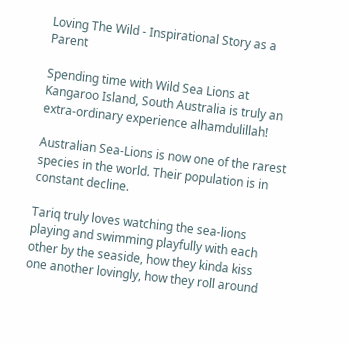Loving The Wild - Inspirational Story as a Parent

Spending time with Wild Sea Lions at Kangaroo Island, South Australia is truly an extra-ordinary experience alhamdulillah!

Australian Sea-Lions is now one of the rarest species in the world. Their population is in constant decline.

Tariq truly loves watching the sea-lions playing and swimming playfully with each other by the seaside, how they kinda kiss one another lovingly, how they roll around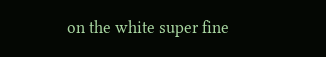on the white super fine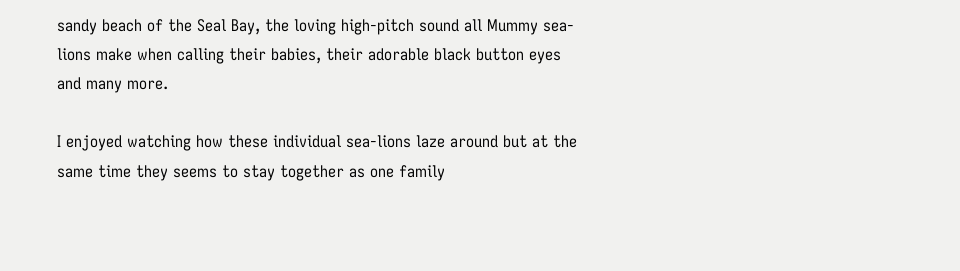sandy beach of the Seal Bay, the loving high-pitch sound all Mummy sea-lions make when calling their babies, their adorable black button eyes and many more.

I enjoyed watching how these individual sea-lions laze around but at the same time they seems to stay together as one family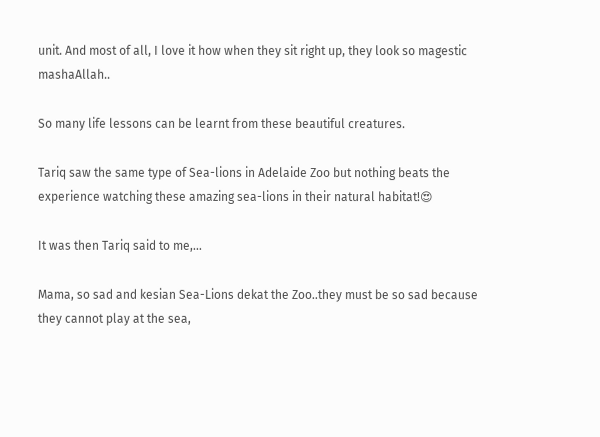unit. And most of all, I love it how when they sit right up, they look so magestic mashaAllah..

So many life lessons can be learnt from these beautiful creatures.

Tariq saw the same type of Sea-lions in Adelaide Zoo but nothing beats the experience watching these amazing sea-lions in their natural habitat!😍

It was then Tariq said to me,...

Mama, so sad and kesian Sea-Lions dekat the Zoo..they must be so sad because they cannot play at the sea,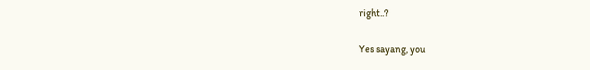right..?

Yes sayang, you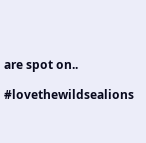are spot on..

#lovethewildsealions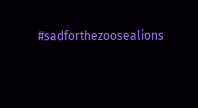#sadforthezoosealions